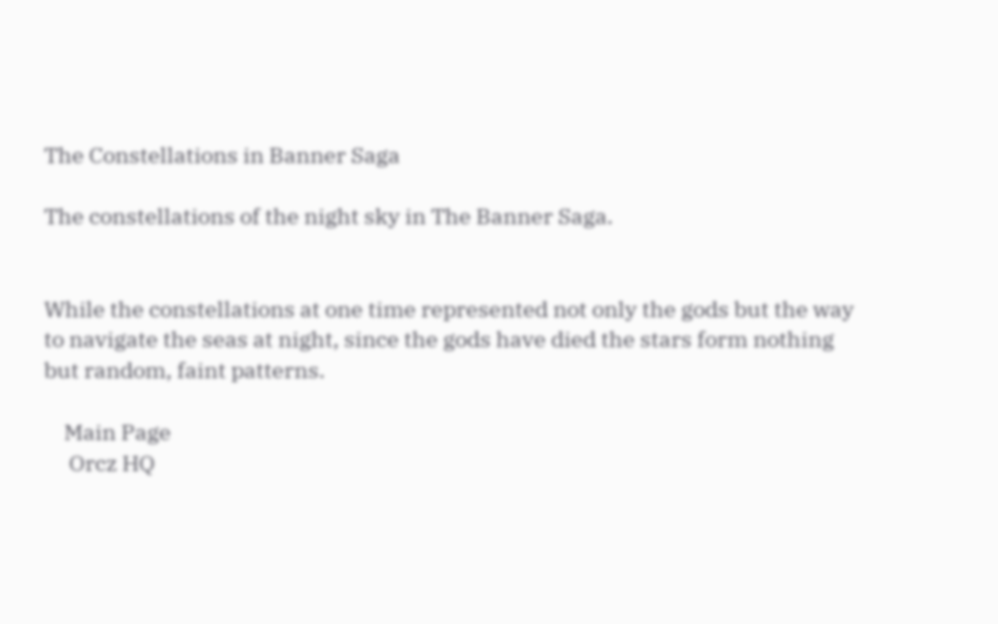The Constellations in Banner Saga

The constellations of the night sky in The Banner Saga.


While the constellations at one time represented not only the gods but the way to navigate the seas at night, since the gods have died the stars form nothing but random, faint patterns.

    Main Page
     Orcz HQ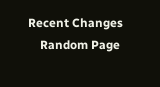Recent Changes
    Random Page